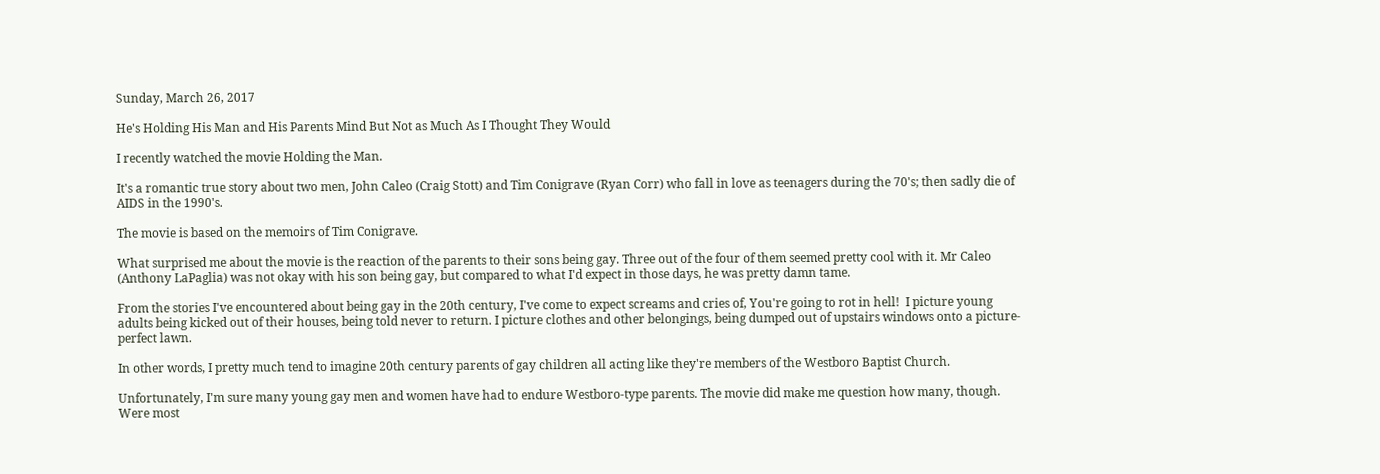Sunday, March 26, 2017

He's Holding His Man and His Parents Mind But Not as Much As I Thought They Would

I recently watched the movie Holding the Man.

It's a romantic true story about two men, John Caleo (Craig Stott) and Tim Conigrave (Ryan Corr) who fall in love as teenagers during the 70's; then sadly die of AIDS in the 1990's.

The movie is based on the memoirs of Tim Conigrave.

What surprised me about the movie is the reaction of the parents to their sons being gay. Three out of the four of them seemed pretty cool with it. Mr Caleo (Anthony LaPaglia) was not okay with his son being gay, but compared to what I'd expect in those days, he was pretty damn tame.

From the stories I've encountered about being gay in the 20th century, I've come to expect screams and cries of, You're going to rot in hell!  I picture young adults being kicked out of their houses, being told never to return. I picture clothes and other belongings, being dumped out of upstairs windows onto a picture-perfect lawn.

In other words, I pretty much tend to imagine 20th century parents of gay children all acting like they're members of the Westboro Baptist Church.

Unfortunately, I'm sure many young gay men and women have had to endure Westboro-type parents. The movie did make me question how many, though. Were most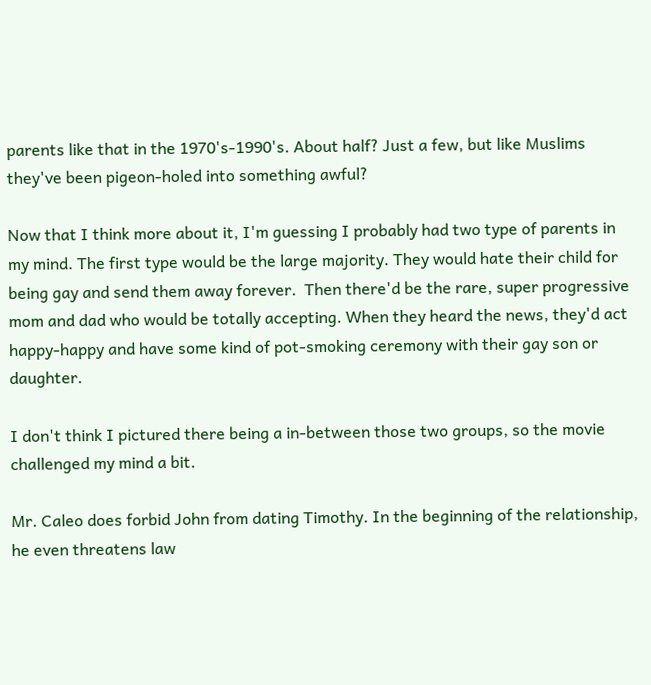parents like that in the 1970's-1990's. About half? Just a few, but like Muslims they've been pigeon-holed into something awful?

Now that I think more about it, I'm guessing I probably had two type of parents in my mind. The first type would be the large majority. They would hate their child for being gay and send them away forever.  Then there'd be the rare, super progressive mom and dad who would be totally accepting. When they heard the news, they'd act happy-happy and have some kind of pot-smoking ceremony with their gay son or daughter.

I don't think I pictured there being a in-between those two groups, so the movie challenged my mind a bit.

Mr. Caleo does forbid John from dating Timothy. In the beginning of the relationship, he even threatens law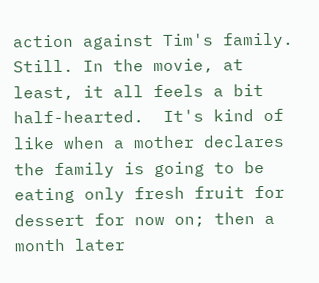action against Tim's family. Still. In the movie, at least, it all feels a bit half-hearted.  It's kind of like when a mother declares the family is going to be eating only fresh fruit for dessert for now on; then a month later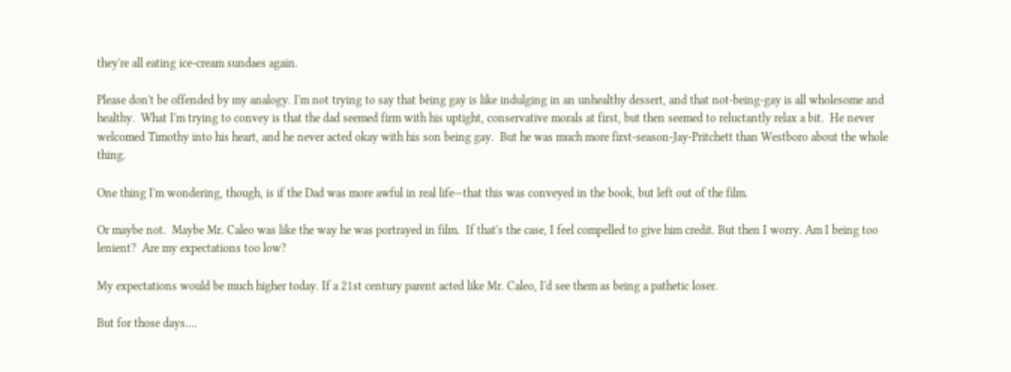they're all eating ice-cream sundaes again.

Please don't be offended by my analogy. I'm not trying to say that being gay is like indulging in an unhealthy dessert, and that not-being-gay is all wholesome and healthy.  What I'm trying to convey is that the dad seemed firm with his uptight, conservative morals at first, but then seemed to reluctantly relax a bit.  He never welcomed Timothy into his heart, and he never acted okay with his son being gay.  But he was much more first-season-Jay-Pritchett than Westboro about the whole thing.

One thing I'm wondering, though, is if the Dad was more awful in real life—that this was conveyed in the book, but left out of the film.

Or maybe not.  Maybe Mr. Caleo was like the way he was portrayed in film.  If that's the case, I feel compelled to give him credit. But then I worry. Am I being too lenient?  Are my expectations too low?

My expectations would be much higher today. If a 21st century parent acted like Mr. Caleo, I'd see them as being a pathetic loser.

But for those days....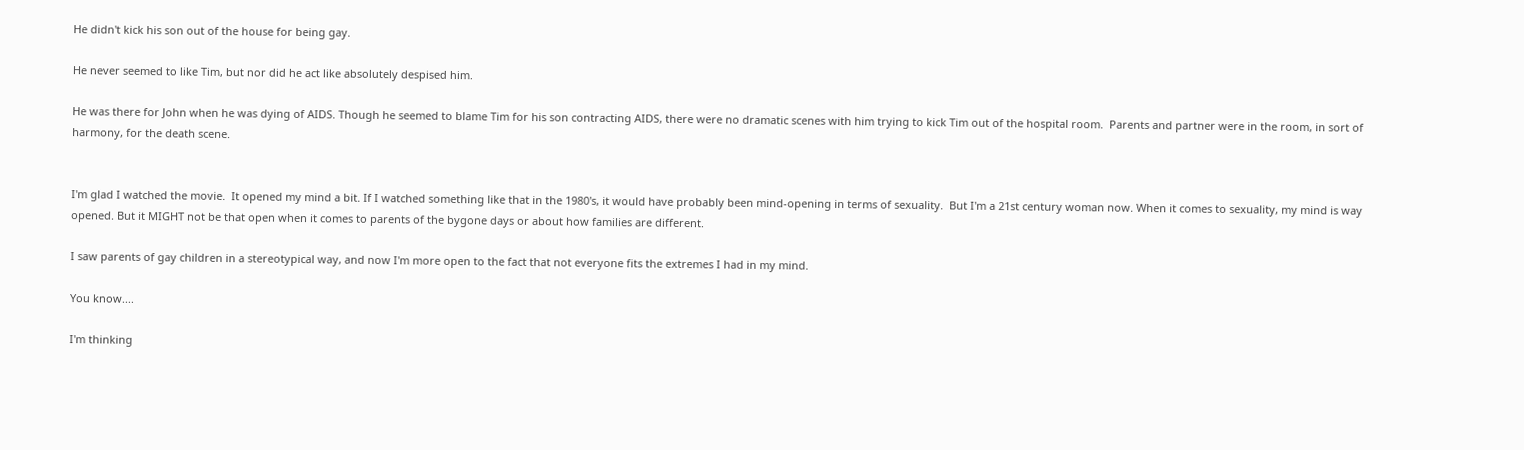He didn't kick his son out of the house for being gay.

He never seemed to like Tim, but nor did he act like absolutely despised him.

He was there for John when he was dying of AIDS. Though he seemed to blame Tim for his son contracting AIDS, there were no dramatic scenes with him trying to kick Tim out of the hospital room.  Parents and partner were in the room, in sort of harmony, for the death scene.


I'm glad I watched the movie.  It opened my mind a bit. If I watched something like that in the 1980's, it would have probably been mind-opening in terms of sexuality.  But I'm a 21st century woman now. When it comes to sexuality, my mind is way opened. But it MIGHT not be that open when it comes to parents of the bygone days or about how families are different.

I saw parents of gay children in a stereotypical way, and now I'm more open to the fact that not everyone fits the extremes I had in my mind.

You know....

I'm thinking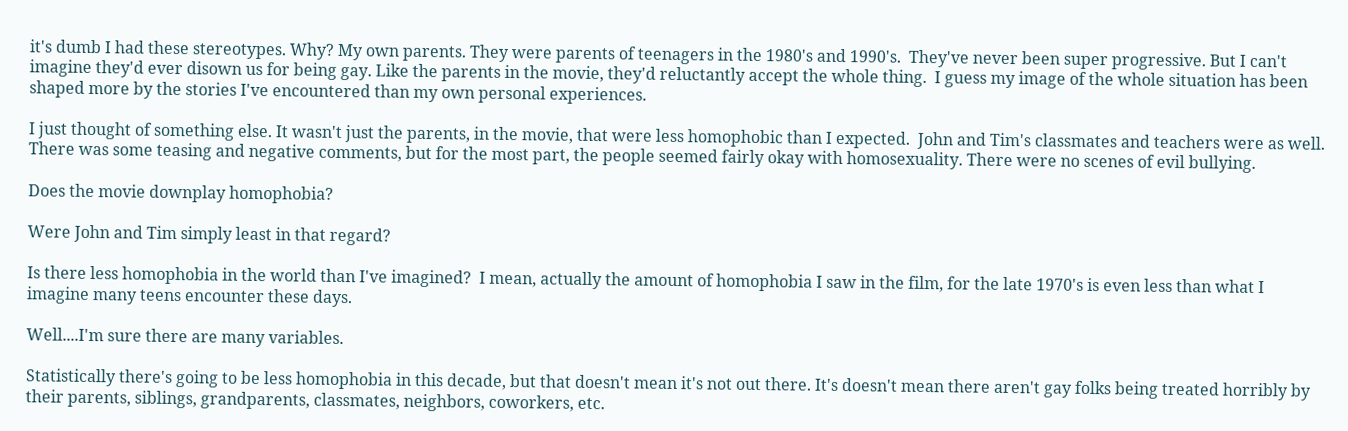it's dumb I had these stereotypes. Why? My own parents. They were parents of teenagers in the 1980's and 1990's.  They've never been super progressive. But I can't imagine they'd ever disown us for being gay. Like the parents in the movie, they'd reluctantly accept the whole thing.  I guess my image of the whole situation has been shaped more by the stories I've encountered than my own personal experiences.

I just thought of something else. It wasn't just the parents, in the movie, that were less homophobic than I expected.  John and Tim's classmates and teachers were as well.  There was some teasing and negative comments, but for the most part, the people seemed fairly okay with homosexuality. There were no scenes of evil bullying.

Does the movie downplay homophobia?

Were John and Tim simply least in that regard?

Is there less homophobia in the world than I've imagined?  I mean, actually the amount of homophobia I saw in the film, for the late 1970's is even less than what I imagine many teens encounter these days.

Well....I'm sure there are many variables.

Statistically there's going to be less homophobia in this decade, but that doesn't mean it's not out there. It's doesn't mean there aren't gay folks being treated horribly by their parents, siblings, grandparents, classmates, neighbors, coworkers, etc.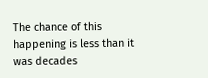The chance of this happening is less than it was decades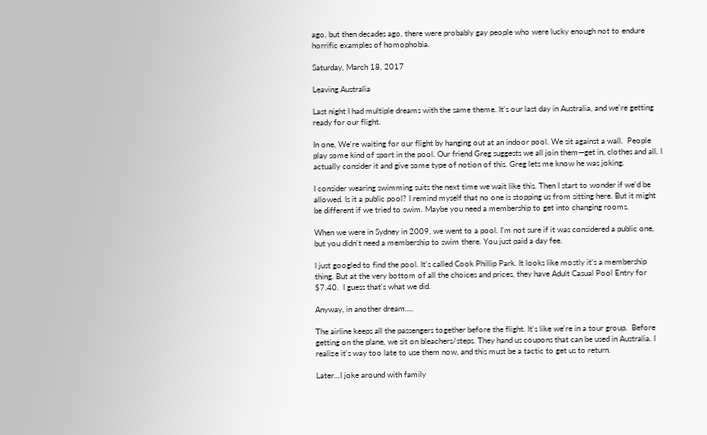ago, but then decades ago, there were probably gay people who were lucky enough not to endure horrific examples of homophobia.

Saturday, March 18, 2017

Leaving Australia

Last night I had multiple dreams with the same theme. It's our last day in Australia, and we're getting ready for our flight.

In one, We're waiting for our flight by hanging out at an indoor pool. We sit against a wall.  People play some kind of sport in the pool. Our friend Greg suggests we all join them—get in, clothes and all. I actually consider it and give some type of notion of this. Greg lets me know he was joking.

I consider wearing swimming suits the next time we wait like this. Then I start to wonder if we'd be allowed. Is it a public pool? I remind myself that no one is stopping us from sitting here. But it might be different if we tried to swim. Maybe you need a membership to get into changing rooms.

When we were in Sydney in 2009, we went to a pool. I'm not sure if it was considered a public one, but you didn't need a membership to swim there. You just paid a day fee.

I just googled to find the pool. It's called Cook Phillip Park. It looks like mostly it's a membership thing. But at the very bottom of all the choices and prices, they have Adult Casual Pool Entry for $7.40.  I guess that's what we did.

Anyway, in another dream....

The airline keeps all the passengers together before the flight. It's like we're in a tour group.  Before getting on the plane, we sit on bleachers/steps. They hand us coupons that can be used in Australia. I realize it's way too late to use them now, and this must be a tactic to get us to return.

Later...I joke around with family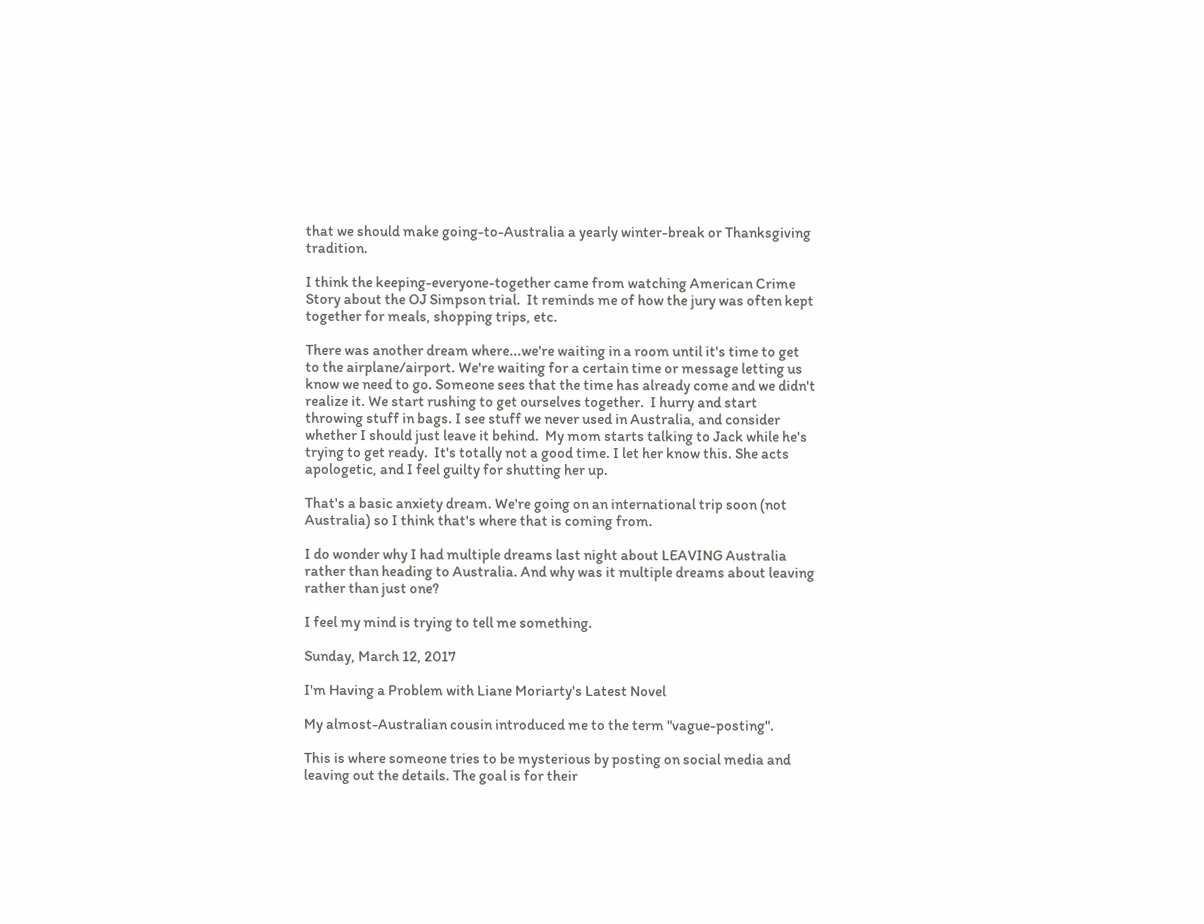that we should make going-to-Australia a yearly winter-break or Thanksgiving tradition.

I think the keeping-everyone-together came from watching American Crime Story about the OJ Simpson trial.  It reminds me of how the jury was often kept together for meals, shopping trips, etc.

There was another dream where...we're waiting in a room until it's time to get to the airplane/airport. We're waiting for a certain time or message letting us know we need to go. Someone sees that the time has already come and we didn't realize it. We start rushing to get ourselves together.  I hurry and start throwing stuff in bags. I see stuff we never used in Australia, and consider whether I should just leave it behind.  My mom starts talking to Jack while he's trying to get ready.  It's totally not a good time. I let her know this. She acts apologetic, and I feel guilty for shutting her up.

That's a basic anxiety dream. We're going on an international trip soon (not Australia) so I think that's where that is coming from.

I do wonder why I had multiple dreams last night about LEAVING Australia rather than heading to Australia. And why was it multiple dreams about leaving rather than just one?

I feel my mind is trying to tell me something.

Sunday, March 12, 2017

I'm Having a Problem with Liane Moriarty's Latest Novel

My almost-Australian cousin introduced me to the term "vague-posting".

This is where someone tries to be mysterious by posting on social media and leaving out the details. The goal is for their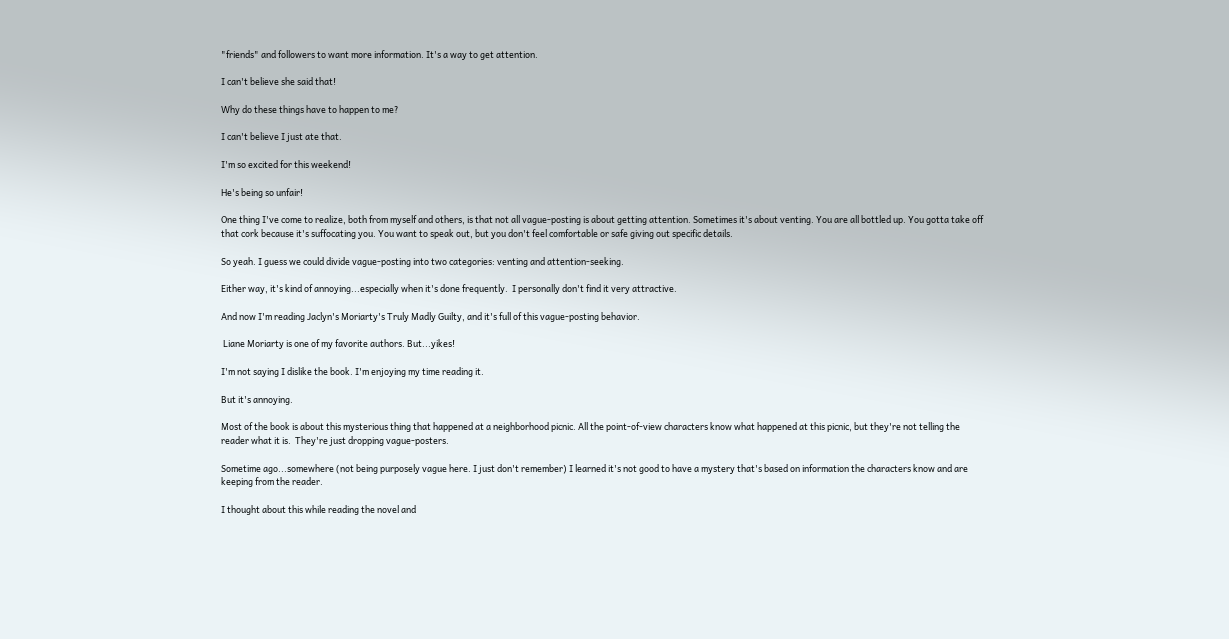"friends" and followers to want more information. It's a way to get attention.

I can't believe she said that!

Why do these things have to happen to me?

I can't believe I just ate that.

I'm so excited for this weekend!

He's being so unfair!

One thing I've come to realize, both from myself and others, is that not all vague-posting is about getting attention. Sometimes it's about venting. You are all bottled up. You gotta take off that cork because it's suffocating you. You want to speak out, but you don't feel comfortable or safe giving out specific details.

So yeah. I guess we could divide vague-posting into two categories: venting and attention-seeking.

Either way, it's kind of annoying...especially when it's done frequently.  I personally don't find it very attractive.

And now I'm reading Jaclyn's Moriarty's Truly Madly Guilty, and it's full of this vague-posting behavior.

 Liane Moriarty is one of my favorite authors. But...yikes!

I'm not saying I dislike the book. I'm enjoying my time reading it.

But it's annoying.

Most of the book is about this mysterious thing that happened at a neighborhood picnic. All the point-of-view characters know what happened at this picnic, but they're not telling the reader what it is.  They're just dropping vague-posters.

Sometime ago...somewhere (not being purposely vague here. I just don't remember) I learned it's not good to have a mystery that's based on information the characters know and are keeping from the reader.

I thought about this while reading the novel and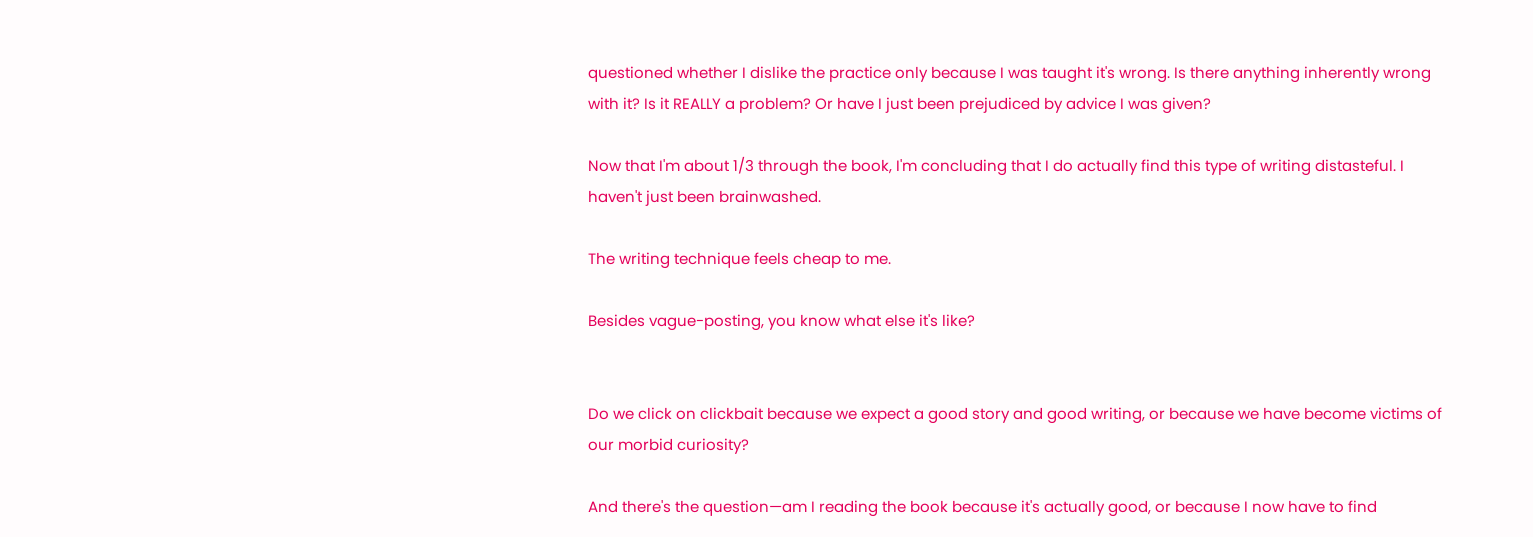questioned whether I dislike the practice only because I was taught it's wrong. Is there anything inherently wrong with it? Is it REALLY a problem? Or have I just been prejudiced by advice I was given?

Now that I'm about 1/3 through the book, I'm concluding that I do actually find this type of writing distasteful. I haven't just been brainwashed.

The writing technique feels cheap to me.

Besides vague-posting, you know what else it's like?


Do we click on clickbait because we expect a good story and good writing, or because we have become victims of our morbid curiosity?

And there's the question—am I reading the book because it's actually good, or because I now have to find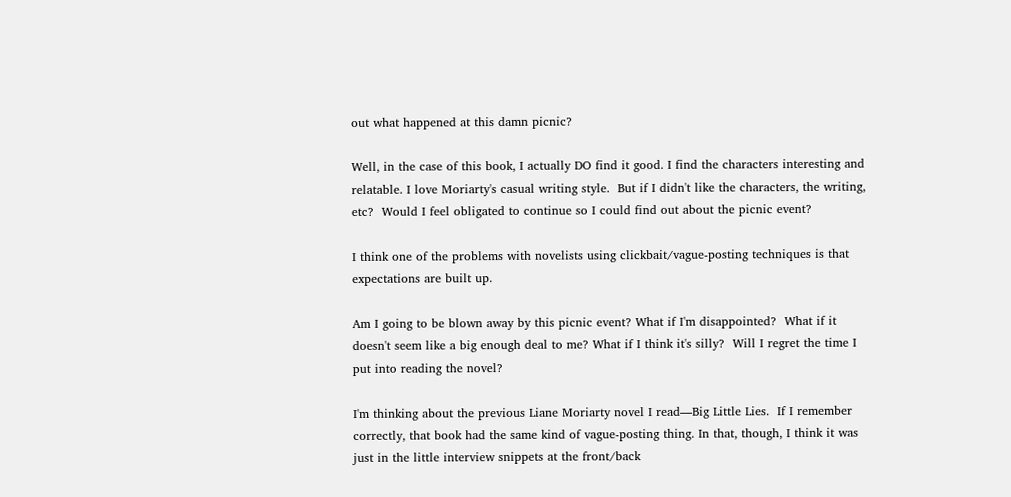out what happened at this damn picnic?

Well, in the case of this book, I actually DO find it good. I find the characters interesting and relatable. I love Moriarty's casual writing style.  But if I didn't like the characters, the writing, etc?  Would I feel obligated to continue so I could find out about the picnic event?

I think one of the problems with novelists using clickbait/vague-posting techniques is that expectations are built up.

Am I going to be blown away by this picnic event? What if I'm disappointed?  What if it doesn't seem like a big enough deal to me? What if I think it's silly?  Will I regret the time I put into reading the novel?

I'm thinking about the previous Liane Moriarty novel I read—Big Little Lies.  If I remember correctly, that book had the same kind of vague-posting thing. In that, though, I think it was just in the little interview snippets at the front/back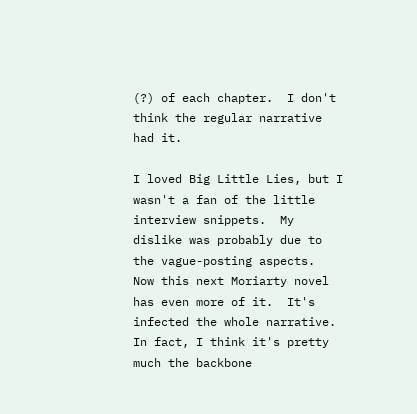(?) of each chapter.  I don't think the regular narrative had it.

I loved Big Little Lies, but I wasn't a fan of the little interview snippets.  My dislike was probably due to the vague-posting aspects.  Now this next Moriarty novel has even more of it.  It's infected the whole narrative. In fact, I think it's pretty much the backbone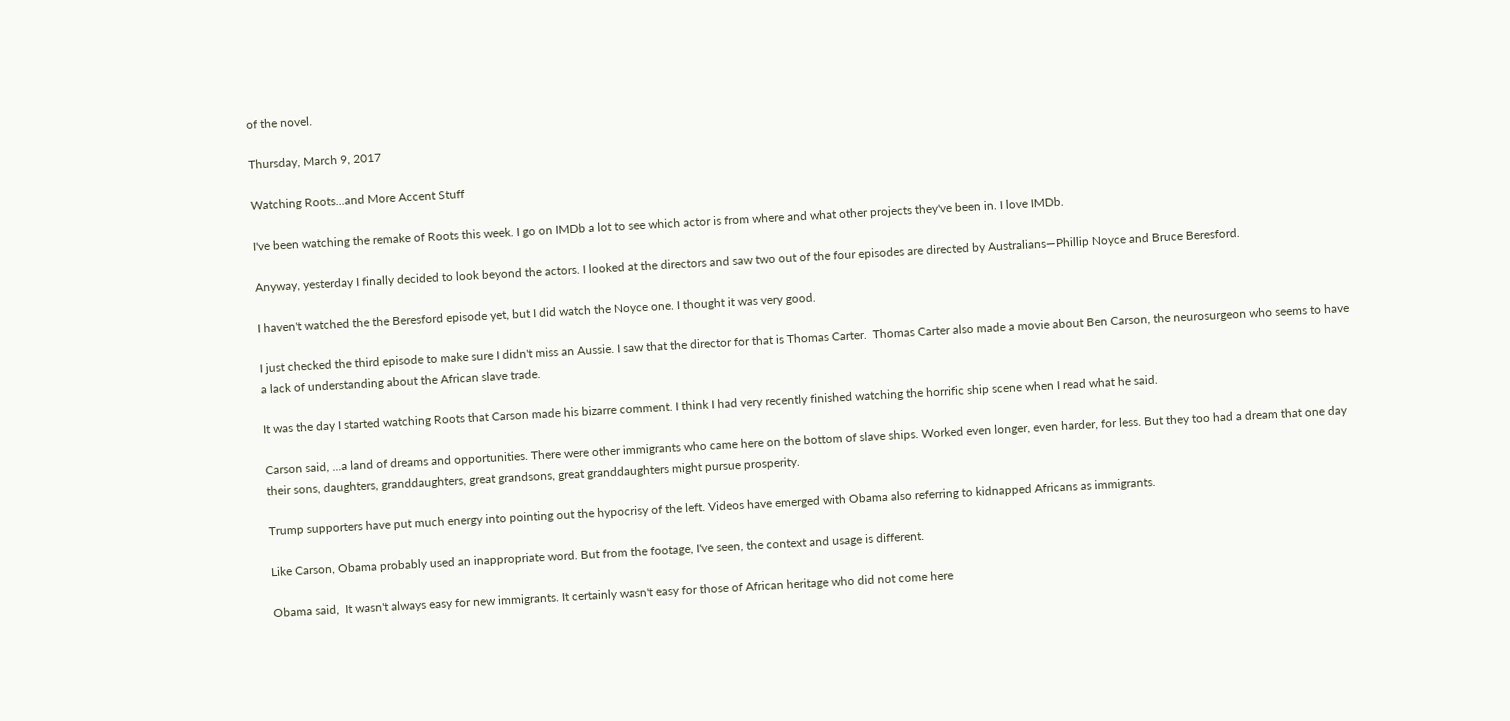of the novel.

Thursday, March 9, 2017

Watching Roots...and More Accent Stuff

I've been watching the remake of Roots this week. I go on IMDb a lot to see which actor is from where and what other projects they've been in. I love IMDb.

Anyway, yesterday I finally decided to look beyond the actors. I looked at the directors and saw two out of the four episodes are directed by Australians—Phillip Noyce and Bruce Beresford.

I haven't watched the the Beresford episode yet, but I did watch the Noyce one. I thought it was very good.

I just checked the third episode to make sure I didn't miss an Aussie. I saw that the director for that is Thomas Carter.  Thomas Carter also made a movie about Ben Carson, the neurosurgeon who seems to have a lack of understanding about the African slave trade.

It was the day I started watching Roots that Carson made his bizarre comment. I think I had very recently finished watching the horrific ship scene when I read what he said.

Carson said, ...a land of dreams and opportunities. There were other immigrants who came here on the bottom of slave ships. Worked even longer, even harder, for less. But they too had a dream that one day their sons, daughters, granddaughters, great grandsons, great granddaughters might pursue prosperity.

Trump supporters have put much energy into pointing out the hypocrisy of the left. Videos have emerged with Obama also referring to kidnapped Africans as immigrants.

Like Carson, Obama probably used an inappropriate word. But from the footage, I've seen, the context and usage is different.

Obama said,  It wasn't always easy for new immigrants. It certainly wasn't easy for those of African heritage who did not come here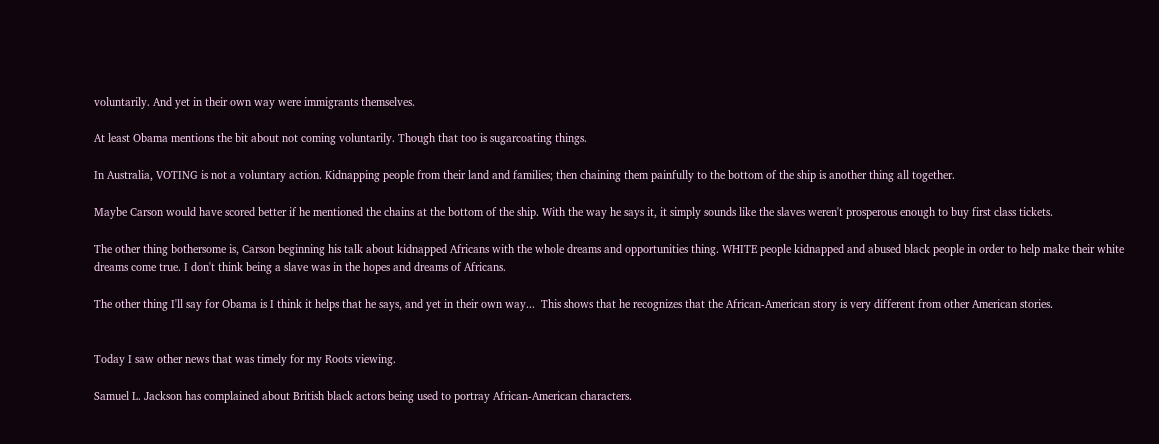voluntarily. And yet in their own way were immigrants themselves.

At least Obama mentions the bit about not coming voluntarily. Though that too is sugarcoating things.

In Australia, VOTING is not a voluntary action. Kidnapping people from their land and families; then chaining them painfully to the bottom of the ship is another thing all together.

Maybe Carson would have scored better if he mentioned the chains at the bottom of the ship. With the way he says it, it simply sounds like the slaves weren't prosperous enough to buy first class tickets.

The other thing bothersome is, Carson beginning his talk about kidnapped Africans with the whole dreams and opportunities thing. WHITE people kidnapped and abused black people in order to help make their white dreams come true. I don't think being a slave was in the hopes and dreams of Africans.

The other thing I'll say for Obama is I think it helps that he says, and yet in their own way...  This shows that he recognizes that the African-American story is very different from other American stories.


Today I saw other news that was timely for my Roots viewing.

Samuel L. Jackson has complained about British black actors being used to portray African-American characters.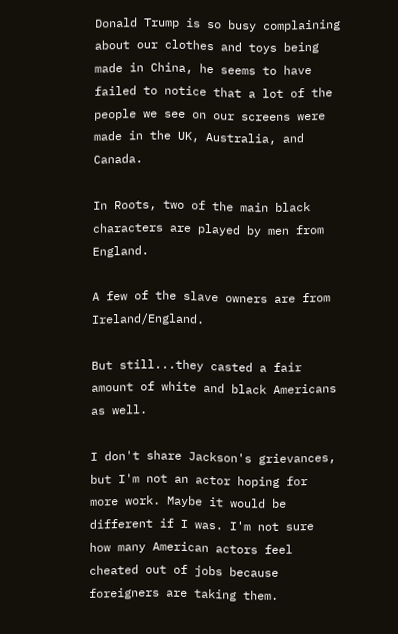Donald Trump is so busy complaining about our clothes and toys being made in China, he seems to have failed to notice that a lot of the people we see on our screens were made in the UK, Australia, and Canada.

In Roots, two of the main black characters are played by men from England.

A few of the slave owners are from Ireland/England.

But still...they casted a fair amount of white and black Americans as well.

I don't share Jackson's grievances, but I'm not an actor hoping for more work. Maybe it would be different if I was. I'm not sure how many American actors feel cheated out of jobs because foreigners are taking them.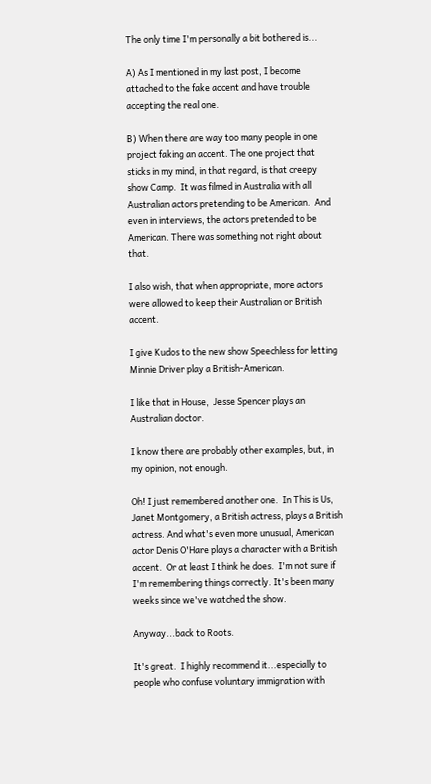The only time I'm personally a bit bothered is...

A) As I mentioned in my last post, I become attached to the fake accent and have trouble accepting the real one.

B) When there are way too many people in one project faking an accent. The one project that sticks in my mind, in that regard, is that creepy show Camp.  It was filmed in Australia with all Australian actors pretending to be American.  And even in interviews, the actors pretended to be American. There was something not right about that.

I also wish, that when appropriate, more actors were allowed to keep their Australian or British accent.

I give Kudos to the new show Speechless for letting Minnie Driver play a British-American.

I like that in House,  Jesse Spencer plays an Australian doctor.

I know there are probably other examples, but, in my opinion, not enough.

Oh! I just remembered another one.  In This is Us, Janet Montgomery, a British actress, plays a British actress. And what's even more unusual, American actor Denis O'Hare plays a character with a British accent.  Or at least I think he does.  I'm not sure if I'm remembering things correctly. It's been many weeks since we've watched the show.

Anyway...back to Roots.

It's great.  I highly recommend it...especially to people who confuse voluntary immigration with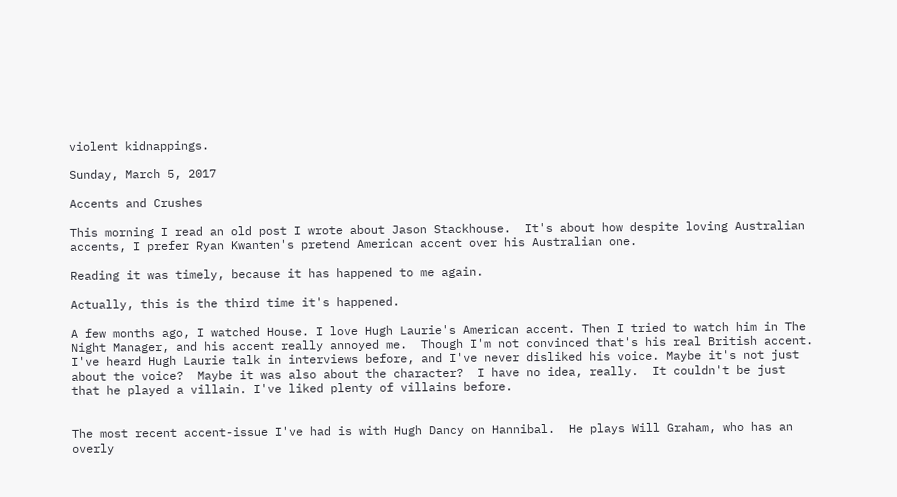violent kidnappings.

Sunday, March 5, 2017

Accents and Crushes

This morning I read an old post I wrote about Jason Stackhouse.  It's about how despite loving Australian accents, I prefer Ryan Kwanten's pretend American accent over his Australian one.

Reading it was timely, because it has happened to me again.

Actually, this is the third time it's happened.

A few months ago, I watched House. I love Hugh Laurie's American accent. Then I tried to watch him in The Night Manager, and his accent really annoyed me.  Though I'm not convinced that's his real British accent. I've heard Hugh Laurie talk in interviews before, and I've never disliked his voice. Maybe it's not just about the voice?  Maybe it was also about the character?  I have no idea, really.  It couldn't be just that he played a villain. I've liked plenty of villains before.


The most recent accent-issue I've had is with Hugh Dancy on Hannibal.  He plays Will Graham, who has an overly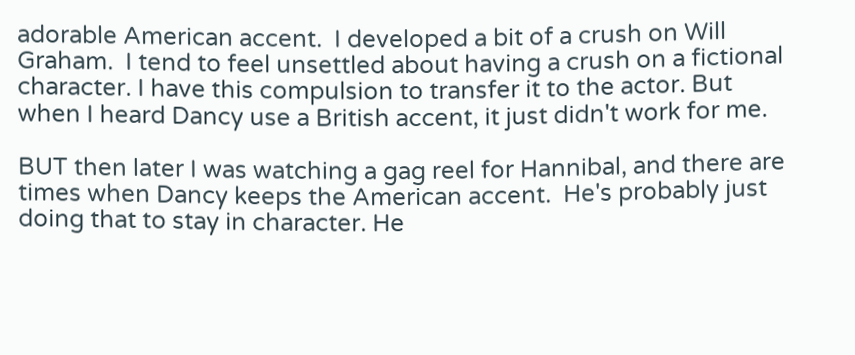adorable American accent.  I developed a bit of a crush on Will Graham.  I tend to feel unsettled about having a crush on a fictional character. I have this compulsion to transfer it to the actor. But when I heard Dancy use a British accent, it just didn't work for me.

BUT then later I was watching a gag reel for Hannibal, and there are times when Dancy keeps the American accent.  He's probably just doing that to stay in character. He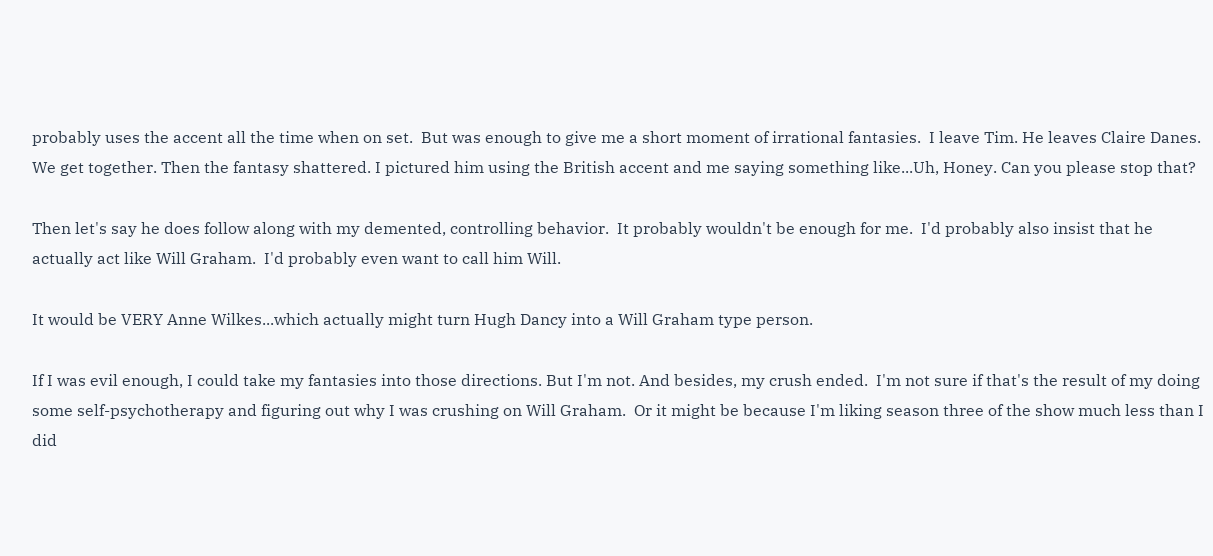probably uses the accent all the time when on set.  But was enough to give me a short moment of irrational fantasies.  I leave Tim. He leaves Claire Danes. We get together. Then the fantasy shattered. I pictured him using the British accent and me saying something like...Uh, Honey. Can you please stop that?

Then let's say he does follow along with my demented, controlling behavior.  It probably wouldn't be enough for me.  I'd probably also insist that he actually act like Will Graham.  I'd probably even want to call him Will.

It would be VERY Anne Wilkes...which actually might turn Hugh Dancy into a Will Graham type person.

If I was evil enough, I could take my fantasies into those directions. But I'm not. And besides, my crush ended.  I'm not sure if that's the result of my doing some self-psychotherapy and figuring out why I was crushing on Will Graham.  Or it might be because I'm liking season three of the show much less than I did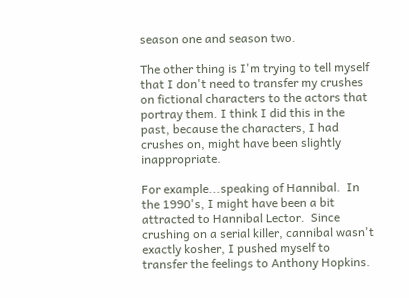season one and season two.

The other thing is I'm trying to tell myself that I don't need to transfer my crushes on fictional characters to the actors that portray them. I think I did this in the past, because the characters, I had crushes on, might have been slightly inappropriate.

For example...speaking of Hannibal.  In the 1990's, I might have been a bit attracted to Hannibal Lector.  Since crushing on a serial killer, cannibal wasn't exactly kosher, I pushed myself to transfer the feelings to Anthony Hopkins.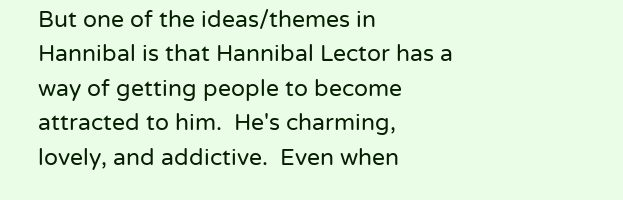But one of the ideas/themes in Hannibal is that Hannibal Lector has a way of getting people to become attracted to him.  He's charming, lovely, and addictive.  Even when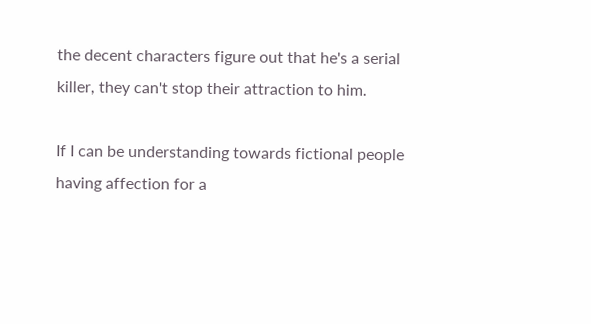the decent characters figure out that he's a serial killer, they can't stop their attraction to him.

If I can be understanding towards fictional people having affection for a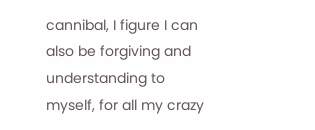cannibal, I figure I can also be forgiving and understanding to myself, for all my crazy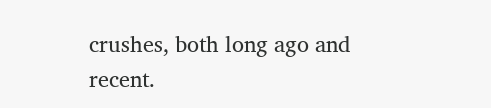crushes, both long ago and recent.